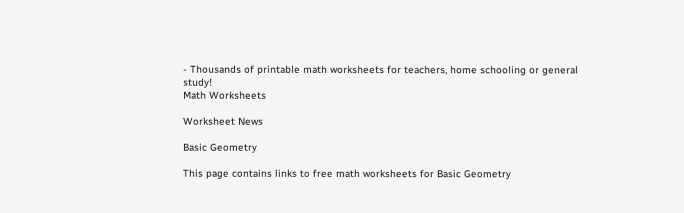- Thousands of printable math worksheets for teachers, home schooling or general study!
Math Worksheets

Worksheet News

Basic Geometry

This page contains links to free math worksheets for Basic Geometry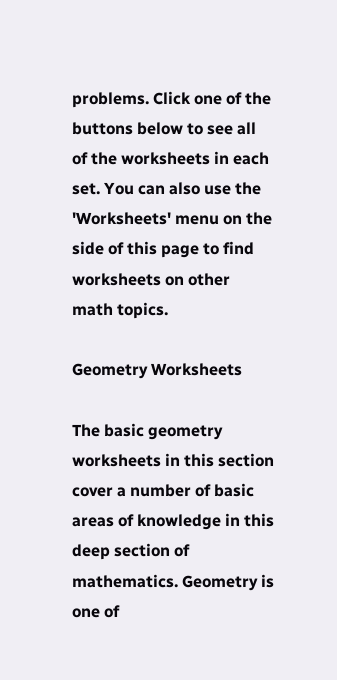problems. Click one of the buttons below to see all of the worksheets in each set. You can also use the 'Worksheets' menu on the side of this page to find worksheets on other math topics.

Geometry Worksheets

The basic geometry worksheets in this section cover a number of basic areas of knowledge in this deep section of mathematics. Geometry is one of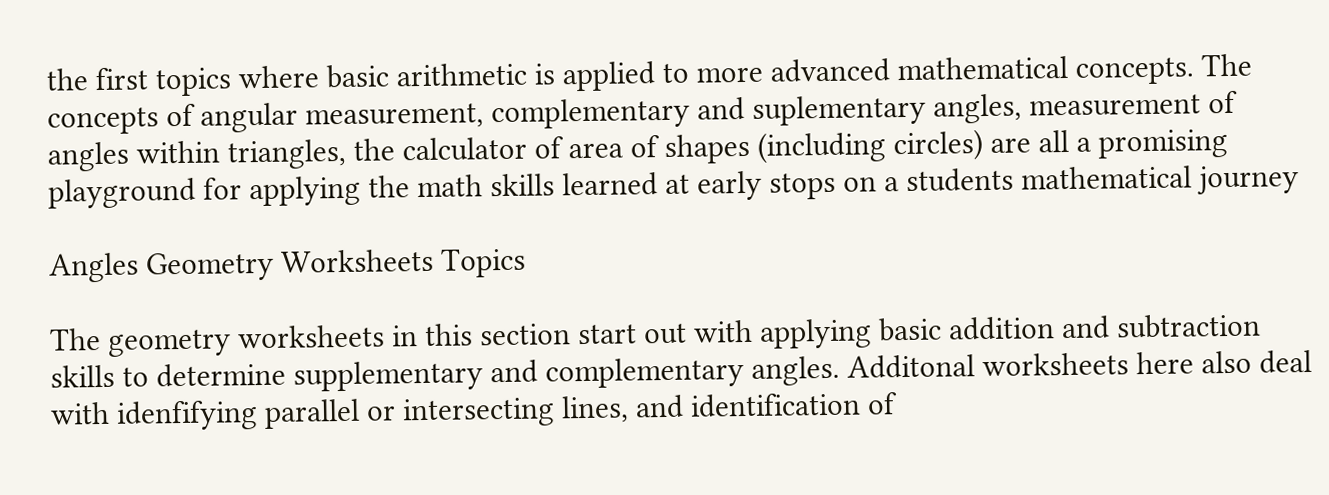the first topics where basic arithmetic is applied to more advanced mathematical concepts. The concepts of angular measurement, complementary and suplementary angles, measurement of angles within triangles, the calculator of area of shapes (including circles) are all a promising playground for applying the math skills learned at early stops on a students mathematical journey

Angles Geometry Worksheets Topics

The geometry worksheets in this section start out with applying basic addition and subtraction skills to determine supplementary and complementary angles. Additonal worksheets here also deal with idenfifying parallel or intersecting lines, and identification of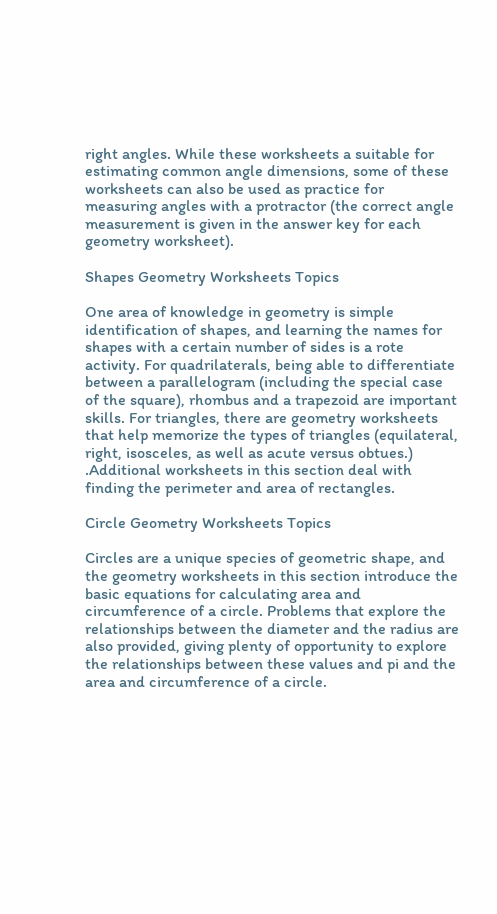right angles. While these worksheets a suitable for estimating common angle dimensions, some of these worksheets can also be used as practice for measuring angles with a protractor (the correct angle measurement is given in the answer key for each geometry worksheet).

Shapes Geometry Worksheets Topics

One area of knowledge in geometry is simple identification of shapes, and learning the names for shapes with a certain number of sides is a rote activity. For quadrilaterals, being able to differentiate between a parallelogram (including the special case of the square), rhombus and a trapezoid are important skills. For triangles, there are geometry worksheets that help memorize the types of triangles (equilateral, right, isosceles, as well as acute versus obtues.) .Additional worksheets in this section deal with finding the perimeter and area of rectangles.

Circle Geometry Worksheets Topics

Circles are a unique species of geometric shape, and the geometry worksheets in this section introduce the basic equations for calculating area and circumference of a circle. Problems that explore the relationships between the diameter and the radius are also provided, giving plenty of opportunity to explore the relationships between these values and pi and the area and circumference of a circle.